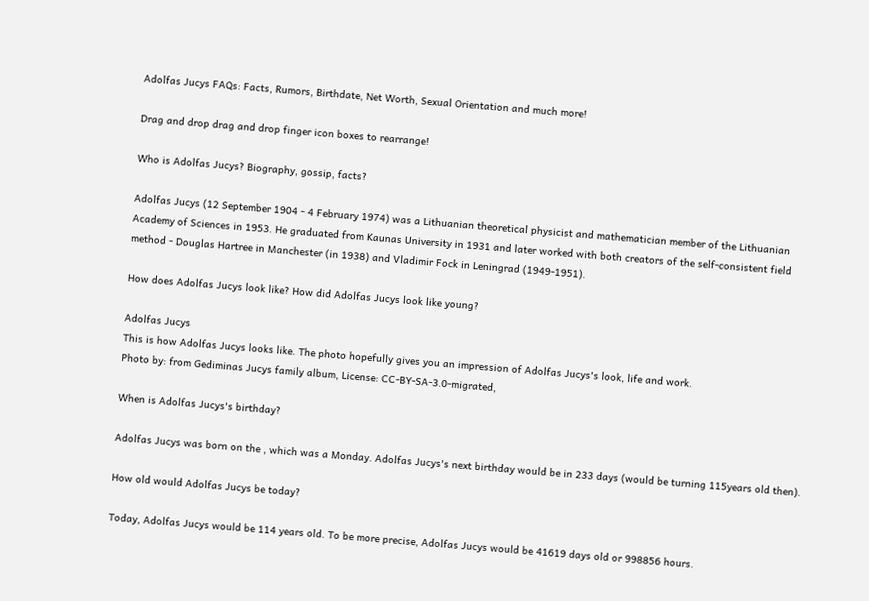Adolfas Jucys FAQs: Facts, Rumors, Birthdate, Net Worth, Sexual Orientation and much more!

Drag and drop drag and drop finger icon boxes to rearrange!

Who is Adolfas Jucys? Biography, gossip, facts?

Adolfas Jucys (12 September 1904 - 4 February 1974) was a Lithuanian theoretical physicist and mathematician member of the Lithuanian Academy of Sciences in 1953. He graduated from Kaunas University in 1931 and later worked with both creators of the self-consistent field method - Douglas Hartree in Manchester (in 1938) and Vladimir Fock in Leningrad (1949-1951).

How does Adolfas Jucys look like? How did Adolfas Jucys look like young?

Adolfas Jucys
This is how Adolfas Jucys looks like. The photo hopefully gives you an impression of Adolfas Jucys's look, life and work.
Photo by: from Gediminas Jucys family album, License: CC-BY-SA-3.0-migrated,

When is Adolfas Jucys's birthday?

Adolfas Jucys was born on the , which was a Monday. Adolfas Jucys's next birthday would be in 233 days (would be turning 115years old then).

How old would Adolfas Jucys be today?

Today, Adolfas Jucys would be 114 years old. To be more precise, Adolfas Jucys would be 41619 days old or 998856 hours.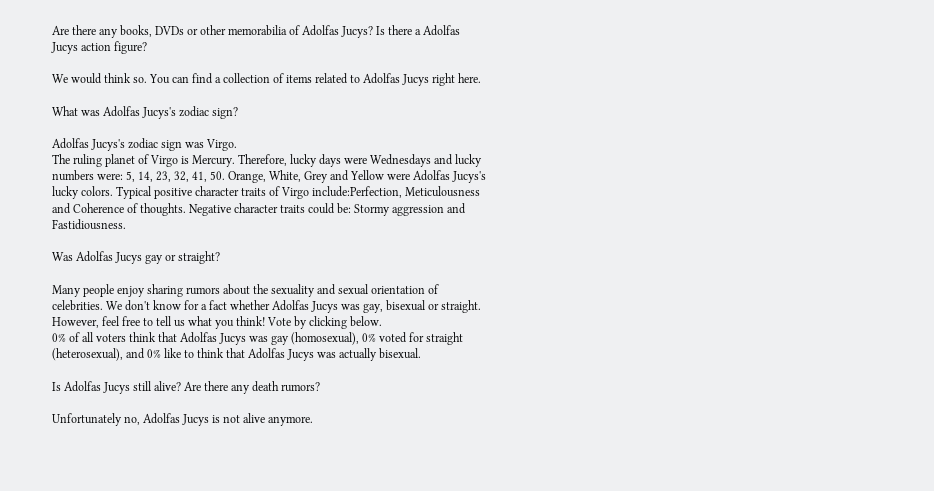Are there any books, DVDs or other memorabilia of Adolfas Jucys? Is there a Adolfas Jucys action figure?

We would think so. You can find a collection of items related to Adolfas Jucys right here.

What was Adolfas Jucys's zodiac sign?

Adolfas Jucys's zodiac sign was Virgo.
The ruling planet of Virgo is Mercury. Therefore, lucky days were Wednesdays and lucky numbers were: 5, 14, 23, 32, 41, 50. Orange, White, Grey and Yellow were Adolfas Jucys's lucky colors. Typical positive character traits of Virgo include:Perfection, Meticulousness and Coherence of thoughts. Negative character traits could be: Stormy aggression and Fastidiousness.

Was Adolfas Jucys gay or straight?

Many people enjoy sharing rumors about the sexuality and sexual orientation of celebrities. We don't know for a fact whether Adolfas Jucys was gay, bisexual or straight. However, feel free to tell us what you think! Vote by clicking below.
0% of all voters think that Adolfas Jucys was gay (homosexual), 0% voted for straight (heterosexual), and 0% like to think that Adolfas Jucys was actually bisexual.

Is Adolfas Jucys still alive? Are there any death rumors?

Unfortunately no, Adolfas Jucys is not alive anymore.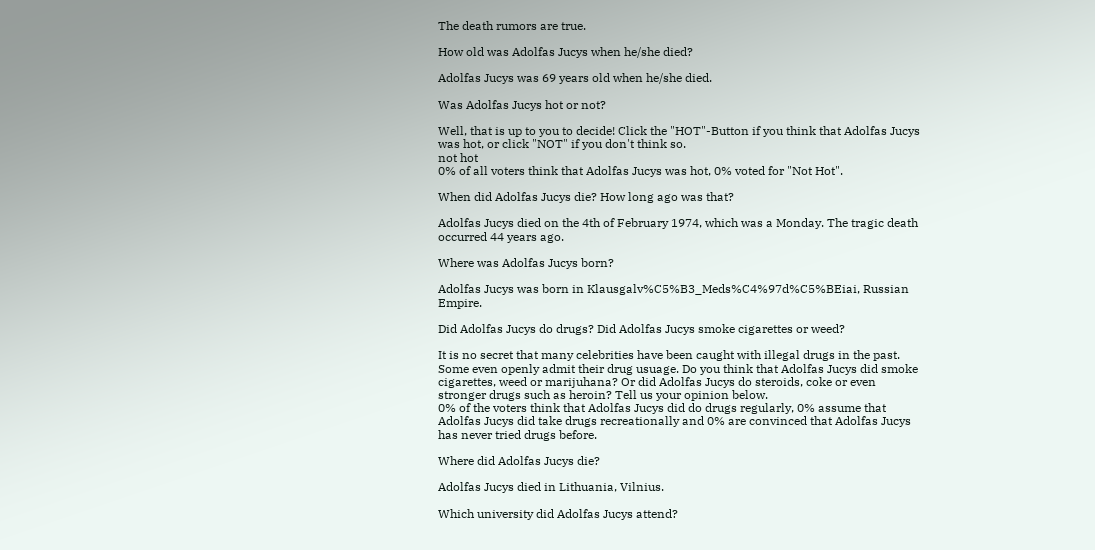The death rumors are true.

How old was Adolfas Jucys when he/she died?

Adolfas Jucys was 69 years old when he/she died.

Was Adolfas Jucys hot or not?

Well, that is up to you to decide! Click the "HOT"-Button if you think that Adolfas Jucys was hot, or click "NOT" if you don't think so.
not hot
0% of all voters think that Adolfas Jucys was hot, 0% voted for "Not Hot".

When did Adolfas Jucys die? How long ago was that?

Adolfas Jucys died on the 4th of February 1974, which was a Monday. The tragic death occurred 44 years ago.

Where was Adolfas Jucys born?

Adolfas Jucys was born in Klausgalv%C5%B3_Meds%C4%97d%C5%BEiai, Russian Empire.

Did Adolfas Jucys do drugs? Did Adolfas Jucys smoke cigarettes or weed?

It is no secret that many celebrities have been caught with illegal drugs in the past. Some even openly admit their drug usuage. Do you think that Adolfas Jucys did smoke cigarettes, weed or marijuhana? Or did Adolfas Jucys do steroids, coke or even stronger drugs such as heroin? Tell us your opinion below.
0% of the voters think that Adolfas Jucys did do drugs regularly, 0% assume that Adolfas Jucys did take drugs recreationally and 0% are convinced that Adolfas Jucys has never tried drugs before.

Where did Adolfas Jucys die?

Adolfas Jucys died in Lithuania, Vilnius.

Which university did Adolfas Jucys attend?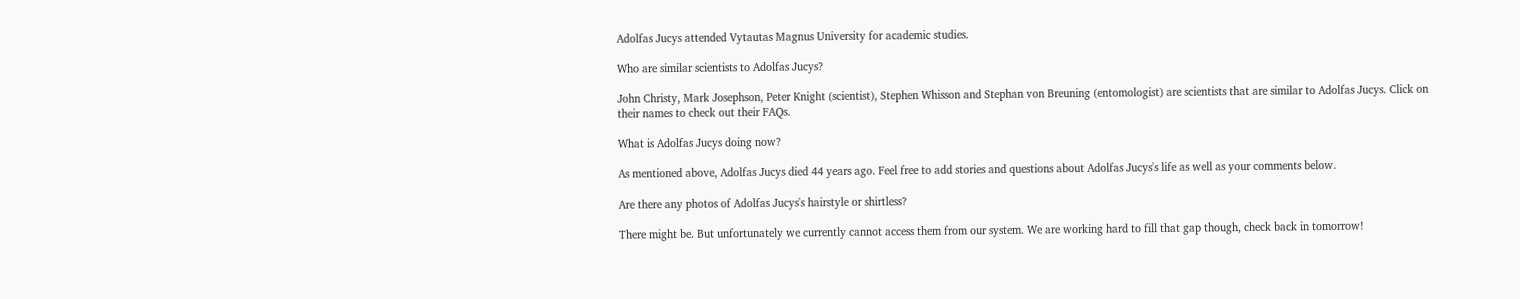Adolfas Jucys attended Vytautas Magnus University for academic studies.

Who are similar scientists to Adolfas Jucys?

John Christy, Mark Josephson, Peter Knight (scientist), Stephen Whisson and Stephan von Breuning (entomologist) are scientists that are similar to Adolfas Jucys. Click on their names to check out their FAQs.

What is Adolfas Jucys doing now?

As mentioned above, Adolfas Jucys died 44 years ago. Feel free to add stories and questions about Adolfas Jucys's life as well as your comments below.

Are there any photos of Adolfas Jucys's hairstyle or shirtless?

There might be. But unfortunately we currently cannot access them from our system. We are working hard to fill that gap though, check back in tomorrow!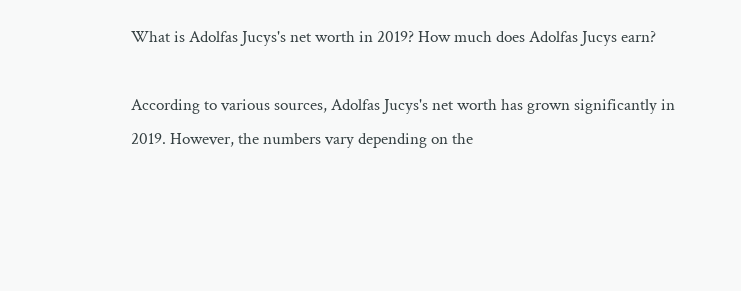What is Adolfas Jucys's net worth in 2019? How much does Adolfas Jucys earn?

According to various sources, Adolfas Jucys's net worth has grown significantly in 2019. However, the numbers vary depending on the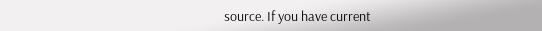source. If you have current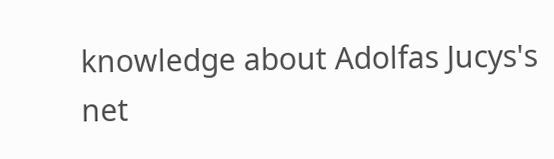knowledge about Adolfas Jucys's net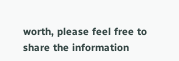worth, please feel free to share the information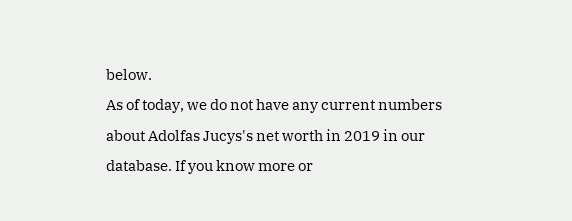below.
As of today, we do not have any current numbers about Adolfas Jucys's net worth in 2019 in our database. If you know more or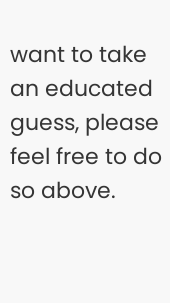want to take an educated guess, please feel free to do so above.